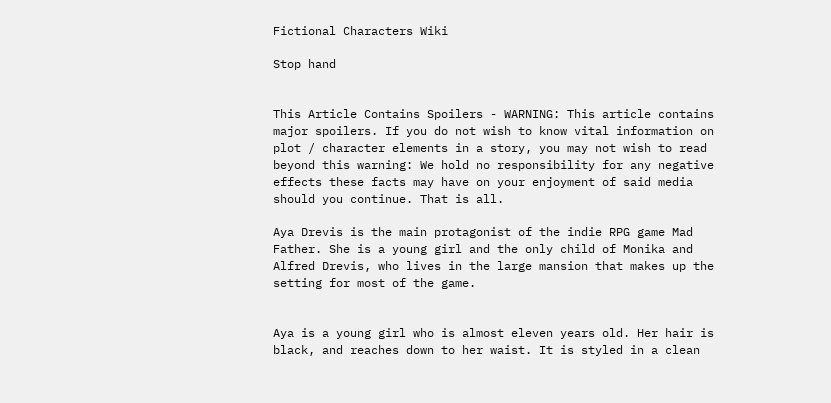Fictional Characters Wiki

Stop hand


This Article Contains Spoilers - WARNING: This article contains major spoilers. If you do not wish to know vital information on plot / character elements in a story, you may not wish to read beyond this warning: We hold no responsibility for any negative effects these facts may have on your enjoyment of said media should you continue. That is all.

Aya Drevis is the main protagonist of the indie RPG game Mad Father. She is a young girl and the only child of Monika and Alfred Drevis, who lives in the large mansion that makes up the setting for most of the game.


Aya is a young girl who is almost eleven years old. Her hair is black, and reaches down to her waist. It is styled in a clean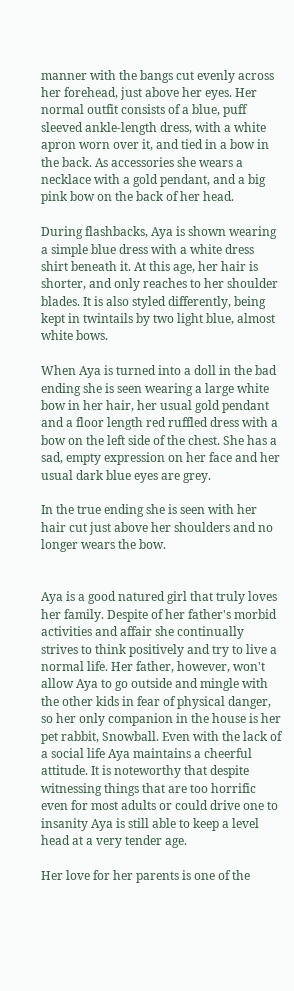manner with the bangs cut evenly across her forehead, just above her eyes. Her normal outfit consists of a blue, puff sleeved ankle-length dress, with a white apron worn over it, and tied in a bow in the back. As accessories she wears a necklace with a gold pendant, and a big pink bow on the back of her head.

During flashbacks, Aya is shown wearing a simple blue dress with a white dress shirt beneath it. At this age, her hair is shorter, and only reaches to her shoulder blades. It is also styled differently, being kept in twintails by two light blue, almost white bows.

When Aya is turned into a doll in the bad ending she is seen wearing a large white bow in her hair, her usual gold pendant and a floor length red ruffled dress with a bow on the left side of the chest. She has a sad, empty expression on her face and her usual dark blue eyes are grey.

In the true ending she is seen with her hair cut just above her shoulders and no longer wears the bow.


Aya is a good natured girl that truly loves her family. Despite of her father's morbid activities and affair she continually strives to think positively and try to live a normal life. Her father, however, won't allow Aya to go outside and mingle with the other kids in fear of physical danger, so her only companion in the house is her pet rabbit, Snowball. Even with the lack of a social life Aya maintains a cheerful attitude. It is noteworthy that despite witnessing things that are too horrific even for most adults or could drive one to insanity Aya is still able to keep a level head at a very tender age.

Her love for her parents is one of the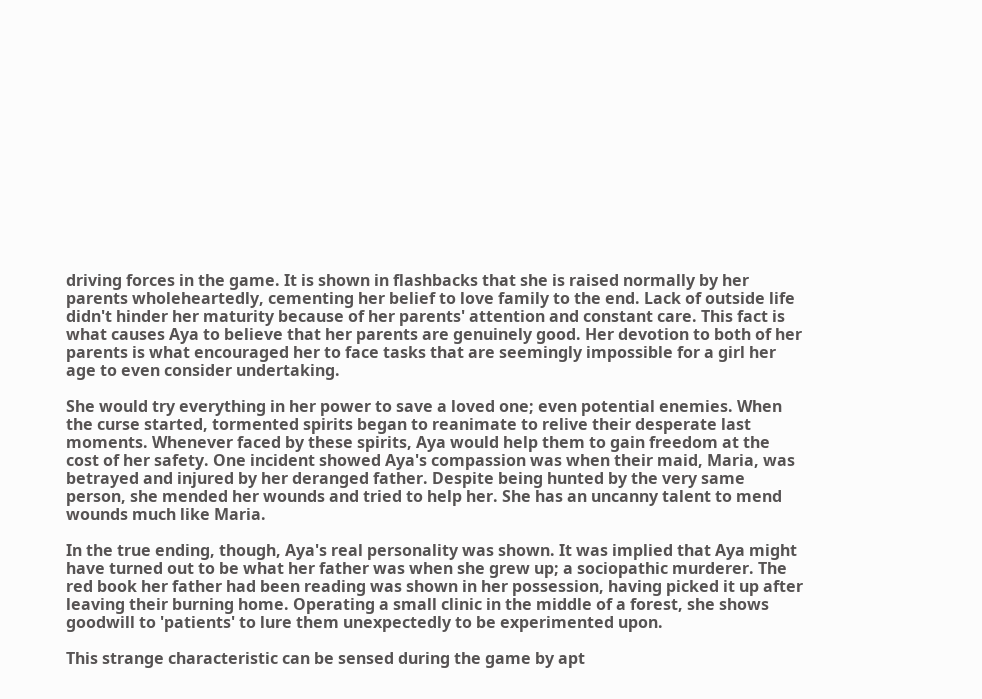driving forces in the game. It is shown in flashbacks that she is raised normally by her parents wholeheartedly, cementing her belief to love family to the end. Lack of outside life didn't hinder her maturity because of her parents' attention and constant care. This fact is what causes Aya to believe that her parents are genuinely good. Her devotion to both of her parents is what encouraged her to face tasks that are seemingly impossible for a girl her age to even consider undertaking.

She would try everything in her power to save a loved one; even potential enemies. When the curse started, tormented spirits began to reanimate to relive their desperate last moments. Whenever faced by these spirits, Aya would help them to gain freedom at the cost of her safety. One incident showed Aya's compassion was when their maid, Maria, was betrayed and injured by her deranged father. Despite being hunted by the very same person, she mended her wounds and tried to help her. She has an uncanny talent to mend wounds much like Maria.

In the true ending, though, Aya's real personality was shown. It was implied that Aya might have turned out to be what her father was when she grew up; a sociopathic murderer. The red book her father had been reading was shown in her possession, having picked it up after leaving their burning home. Operating a small clinic in the middle of a forest, she shows goodwill to 'patients' to lure them unexpectedly to be experimented upon.

This strange characteristic can be sensed during the game by apt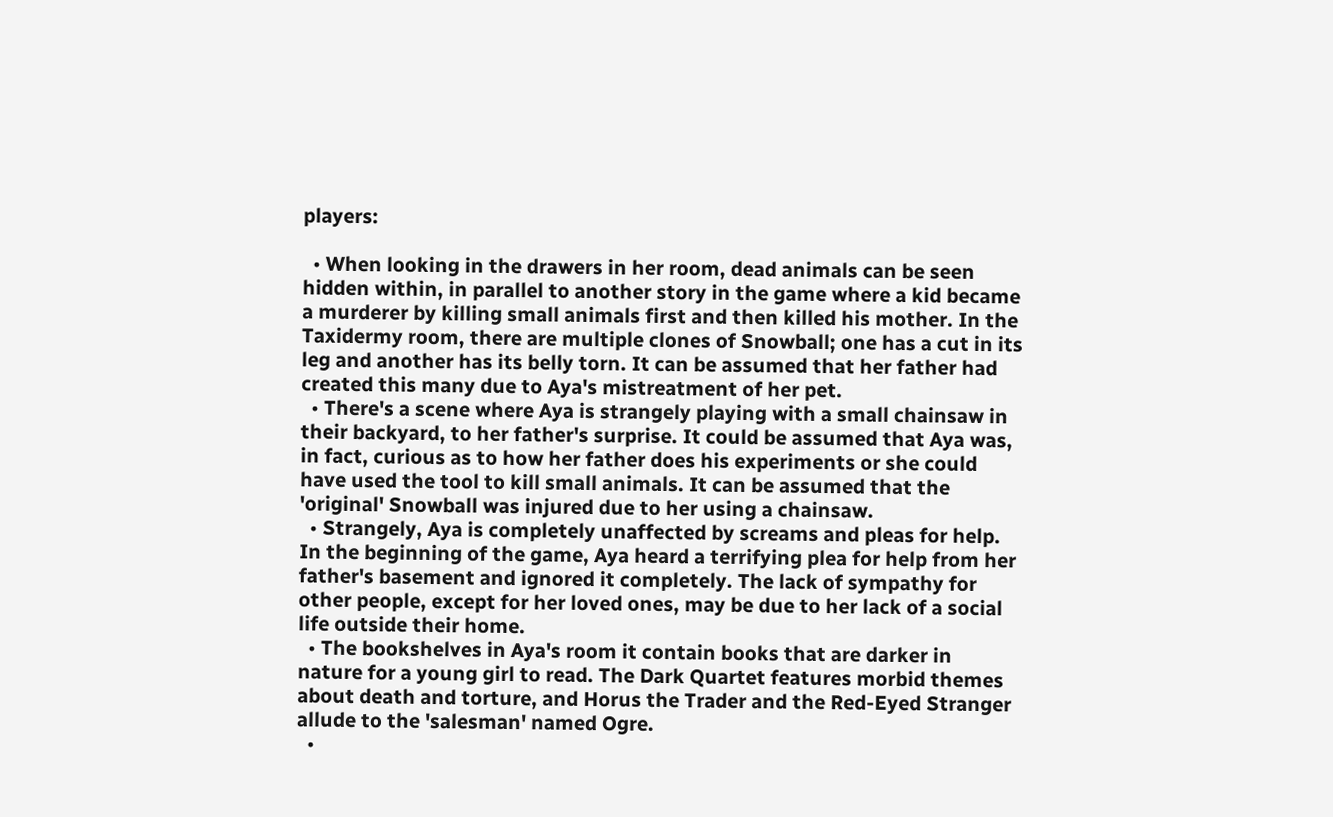players:

  • When looking in the drawers in her room, dead animals can be seen hidden within, in parallel to another story in the game where a kid became a murderer by killing small animals first and then killed his mother. In the Taxidermy room, there are multiple clones of Snowball; one has a cut in its leg and another has its belly torn. It can be assumed that her father had created this many due to Aya's mistreatment of her pet.
  • There's a scene where Aya is strangely playing with a small chainsaw in their backyard, to her father's surprise. It could be assumed that Aya was, in fact, curious as to how her father does his experiments or she could have used the tool to kill small animals. It can be assumed that the 'original' Snowball was injured due to her using a chainsaw.
  • Strangely, Aya is completely unaffected by screams and pleas for help. In the beginning of the game, Aya heard a terrifying plea for help from her father's basement and ignored it completely. The lack of sympathy for other people, except for her loved ones, may be due to her lack of a social life outside their home.
  • The bookshelves in Aya's room it contain books that are darker in nature for a young girl to read. The Dark Quartet features morbid themes about death and torture, and Horus the Trader and the Red-Eyed Stranger allude to the 'salesman' named Ogre.
  •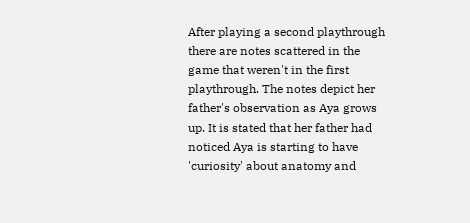After playing a second playthrough there are notes scattered in the game that weren't in the first playthrough. The notes depict her father's observation as Aya grows up. It is stated that her father had noticed Aya is starting to have 'curiosity' about anatomy and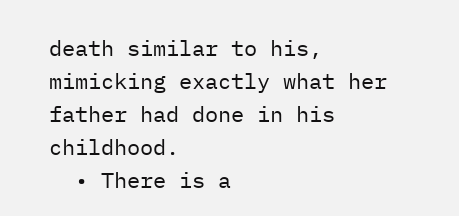death similar to his, mimicking exactly what her father had done in his childhood.
  • There is a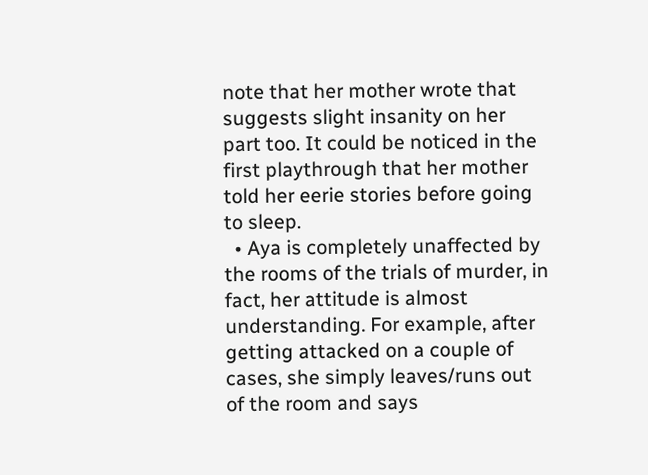note that her mother wrote that suggests slight insanity on her part too. It could be noticed in the first playthrough that her mother told her eerie stories before going to sleep.
  • Aya is completely unaffected by the rooms of the trials of murder, in fact, her attitude is almost understanding. For example, after getting attacked on a couple of cases, she simply leaves/runs out of the room and says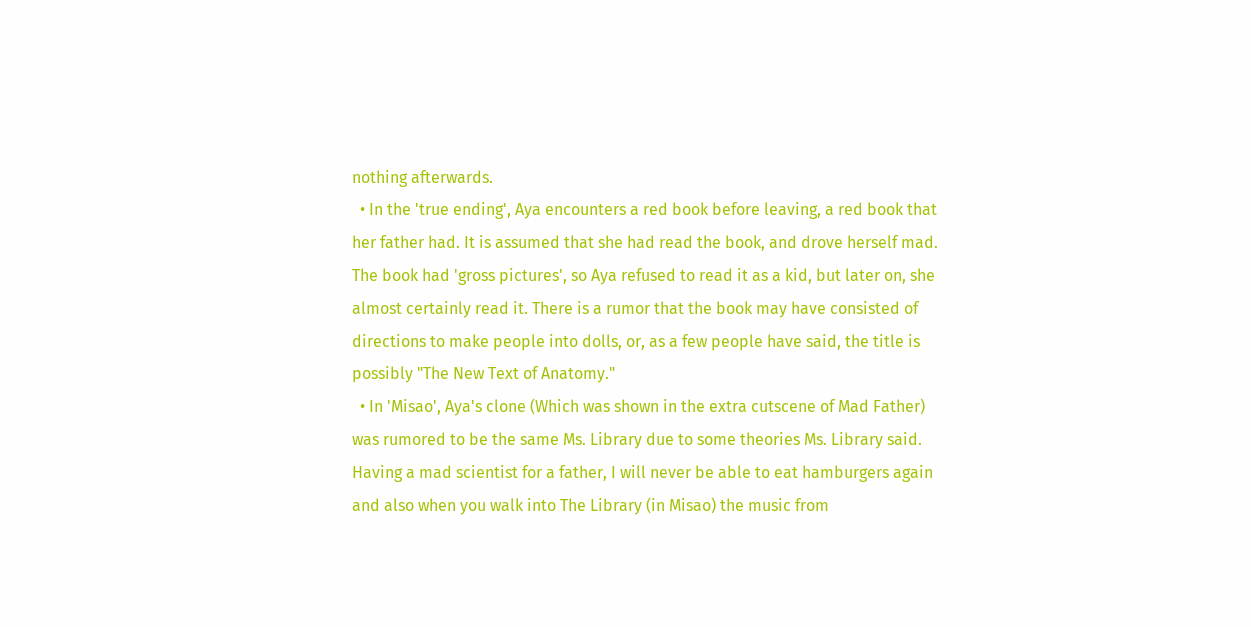nothing afterwards.
  • In the 'true ending', Aya encounters a red book before leaving, a red book that her father had. It is assumed that she had read the book, and drove herself mad. The book had 'gross pictures', so Aya refused to read it as a kid, but later on, she almost certainly read it. There is a rumor that the book may have consisted of directions to make people into dolls, or, as a few people have said, the title is possibly "The New Text of Anatomy."
  • In 'Misao', Aya's clone (Which was shown in the extra cutscene of Mad Father) was rumored to be the same Ms. Library due to some theories Ms. Library said. Having a mad scientist for a father, I will never be able to eat hamburgers again and also when you walk into The Library (in Misao) the music from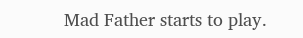Mad Father starts to play.